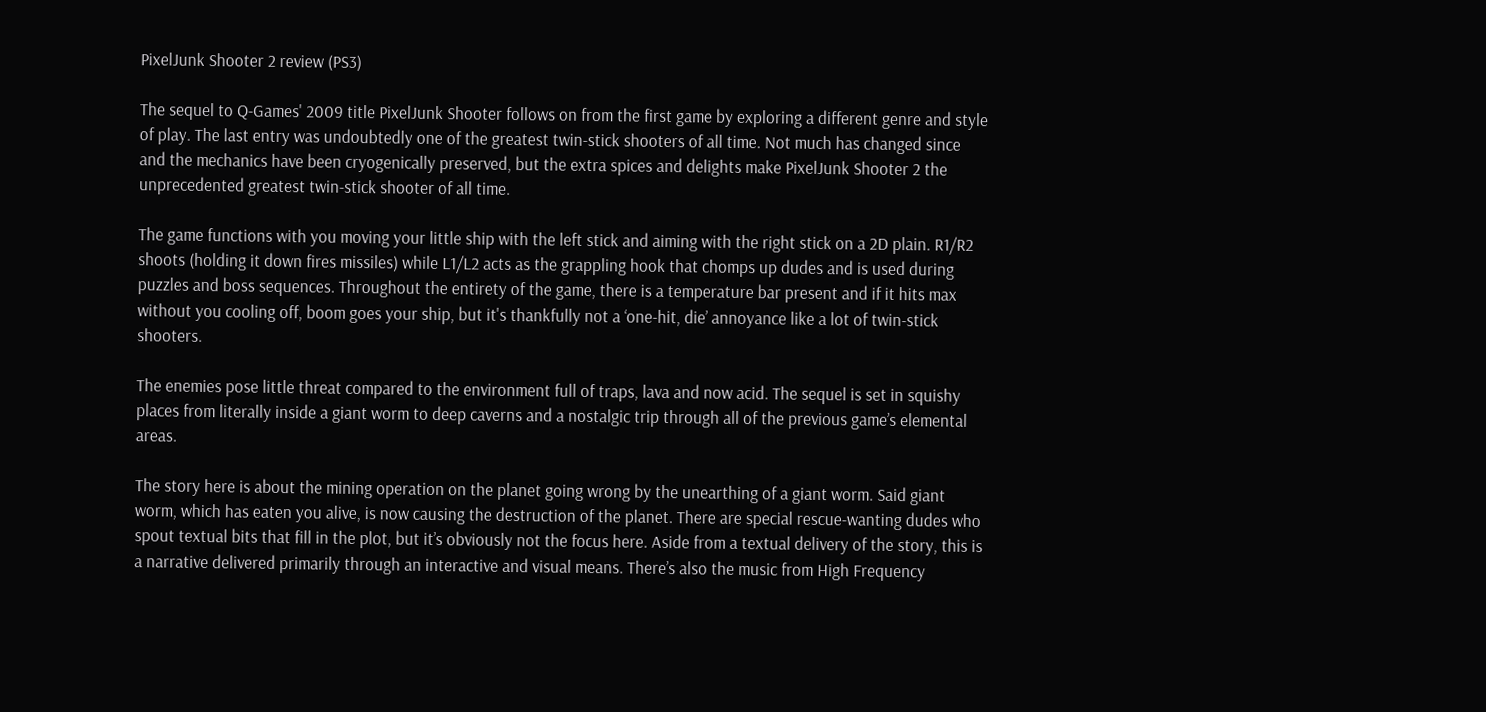PixelJunk Shooter 2 review (PS3)

The sequel to Q-Games' 2009 title PixelJunk Shooter follows on from the first game by exploring a different genre and style of play. The last entry was undoubtedly one of the greatest twin-stick shooters of all time. Not much has changed since and the mechanics have been cryogenically preserved, but the extra spices and delights make PixelJunk Shooter 2 the unprecedented greatest twin-stick shooter of all time.

The game functions with you moving your little ship with the left stick and aiming with the right stick on a 2D plain. R1/R2 shoots (holding it down fires missiles) while L1/L2 acts as the grappling hook that chomps up dudes and is used during puzzles and boss sequences. Throughout the entirety of the game, there is a temperature bar present and if it hits max without you cooling off, boom goes your ship, but it's thankfully not a ‘one-hit, die’ annoyance like a lot of twin-stick shooters.

The enemies pose little threat compared to the environment full of traps, lava and now acid. The sequel is set in squishy places from literally inside a giant worm to deep caverns and a nostalgic trip through all of the previous game’s elemental areas.

The story here is about the mining operation on the planet going wrong by the unearthing of a giant worm. Said giant worm, which has eaten you alive, is now causing the destruction of the planet. There are special rescue-wanting dudes who spout textual bits that fill in the plot, but it’s obviously not the focus here. Aside from a textual delivery of the story, this is a narrative delivered primarily through an interactive and visual means. There’s also the music from High Frequency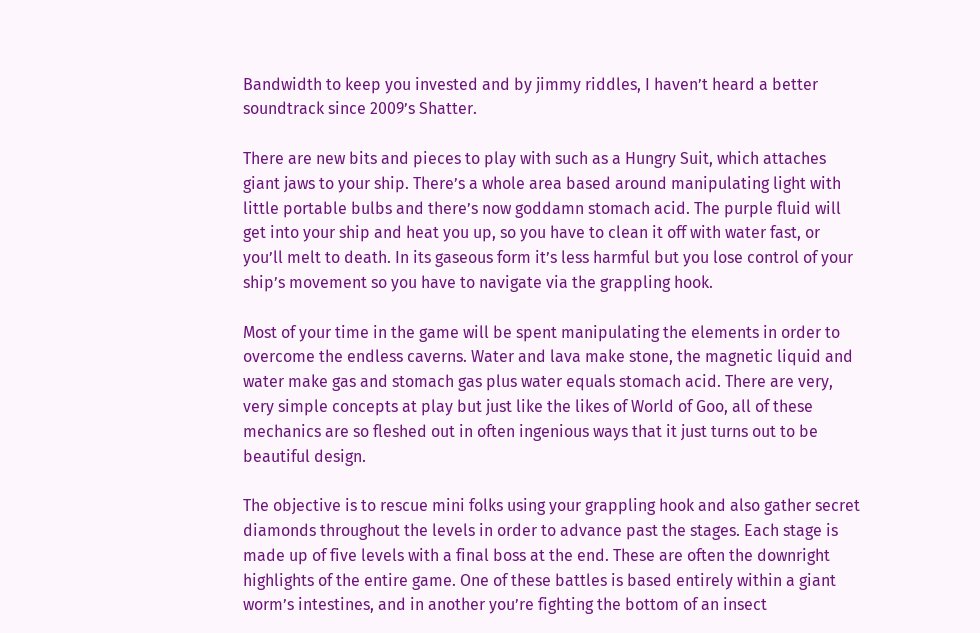Bandwidth to keep you invested and by jimmy riddles, I haven’t heard a better soundtrack since 2009’s Shatter.

There are new bits and pieces to play with such as a Hungry Suit, which attaches giant jaws to your ship. There’s a whole area based around manipulating light with little portable bulbs and there’s now goddamn stomach acid. The purple fluid will get into your ship and heat you up, so you have to clean it off with water fast, or you’ll melt to death. In its gaseous form it’s less harmful but you lose control of your ship’s movement so you have to navigate via the grappling hook.

Most of your time in the game will be spent manipulating the elements in order to overcome the endless caverns. Water and lava make stone, the magnetic liquid and water make gas and stomach gas plus water equals stomach acid. There are very, very simple concepts at play but just like the likes of World of Goo, all of these mechanics are so fleshed out in often ingenious ways that it just turns out to be beautiful design.

The objective is to rescue mini folks using your grappling hook and also gather secret diamonds throughout the levels in order to advance past the stages. Each stage is made up of five levels with a final boss at the end. These are often the downright highlights of the entire game. One of these battles is based entirely within a giant worm’s intestines, and in another you’re fighting the bottom of an insect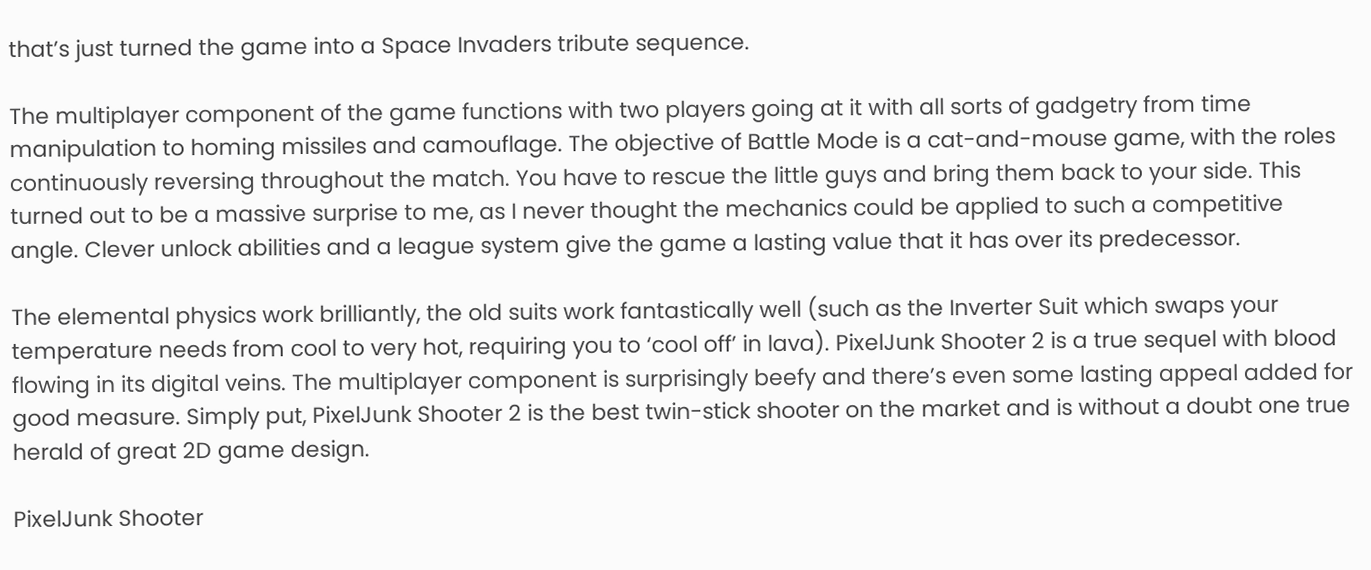that’s just turned the game into a Space Invaders tribute sequence.

The multiplayer component of the game functions with two players going at it with all sorts of gadgetry from time manipulation to homing missiles and camouflage. The objective of Battle Mode is a cat-and-mouse game, with the roles continuously reversing throughout the match. You have to rescue the little guys and bring them back to your side. This turned out to be a massive surprise to me, as I never thought the mechanics could be applied to such a competitive angle. Clever unlock abilities and a league system give the game a lasting value that it has over its predecessor.

The elemental physics work brilliantly, the old suits work fantastically well (such as the Inverter Suit which swaps your temperature needs from cool to very hot, requiring you to ‘cool off’ in lava). PixelJunk Shooter 2 is a true sequel with blood flowing in its digital veins. The multiplayer component is surprisingly beefy and there’s even some lasting appeal added for good measure. Simply put, PixelJunk Shooter 2 is the best twin-stick shooter on the market and is without a doubt one true herald of great 2D game design.

PixelJunk Shooter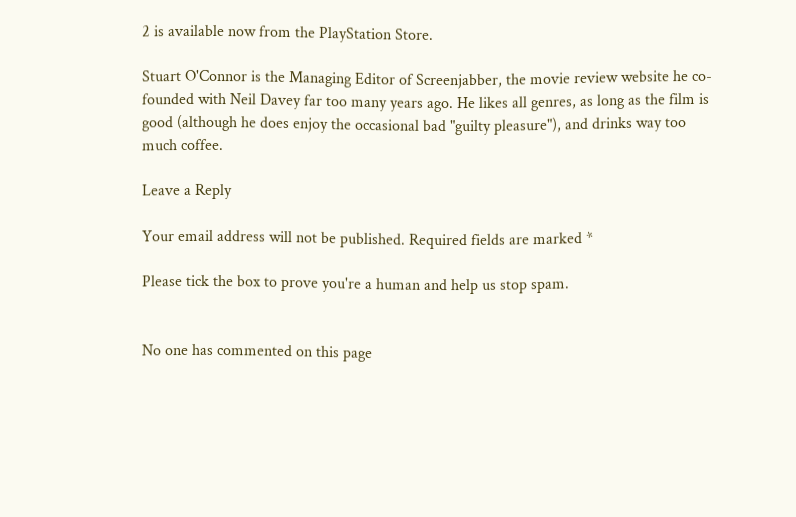2 is available now from the PlayStation Store.

Stuart O'Connor is the Managing Editor of Screenjabber, the movie review website he co-founded with Neil Davey far too many years ago. He likes all genres, as long as the film is good (although he does enjoy the occasional bad "guilty pleasure"), and drinks way too much coffee.

Leave a Reply

Your email address will not be published. Required fields are marked *

Please tick the box to prove you're a human and help us stop spam.


No one has commented on this page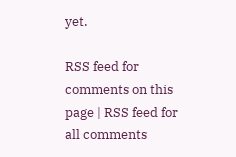yet.

RSS feed for comments on this page | RSS feed for all comments